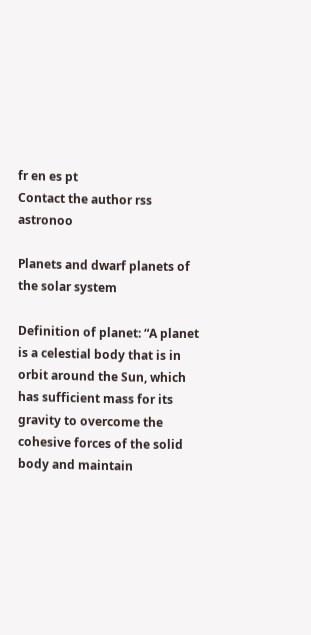fr en es pt
Contact the author rss astronoo

Planets and dwarf planets of the solar system

Definition of planet: “A planet is a celestial body that is in orbit around the Sun, which has sufficient mass for its gravity to overcome the cohesive forces of the solid body and maintain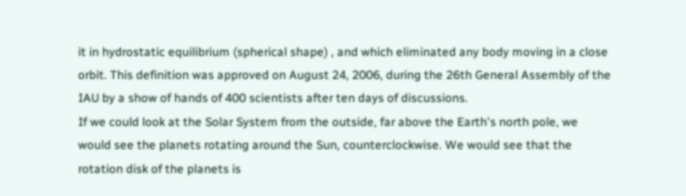it in hydrostatic equilibrium (spherical shape) , and which eliminated any body moving in a close orbit. This definition was approved on August 24, 2006, during the 26th General Assembly of the IAU by a show of hands of 400 scientists after ten days of discussions.
If we could look at the Solar System from the outside, far above the Earth's north pole, we would see the planets rotating around the Sun, counterclockwise. We would see that the rotation disk of the planets is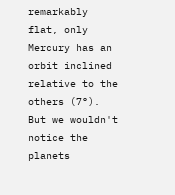remarkably flat, only Mercury has an orbit inclined relative to the others (7°). But we wouldn't notice the planets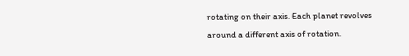rotating on their axis. Each planet revolves around a different axis of rotation.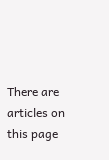There are  articles on this page